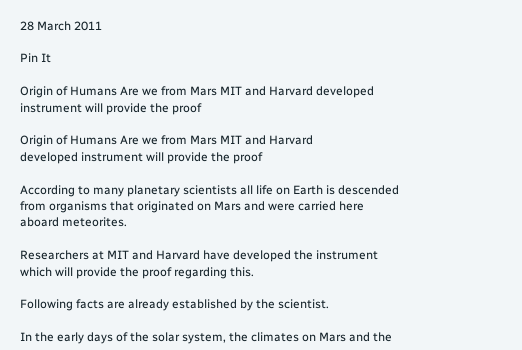28 March 2011

Pin It

Origin of Humans Are we from Mars MIT and Harvard developed instrument will provide the proof

Origin of Humans Are we from Mars MIT and Harvard
developed instrument will provide the proof

According to many planetary scientists all life on Earth is descended from organisms that originated on Mars and were carried here aboard meteorites.

Researchers at MIT and Harvard have developed the instrument which will provide the proof regarding this.

Following facts are already established by the scientist.

In the early days of the solar system, the climates on Mars and the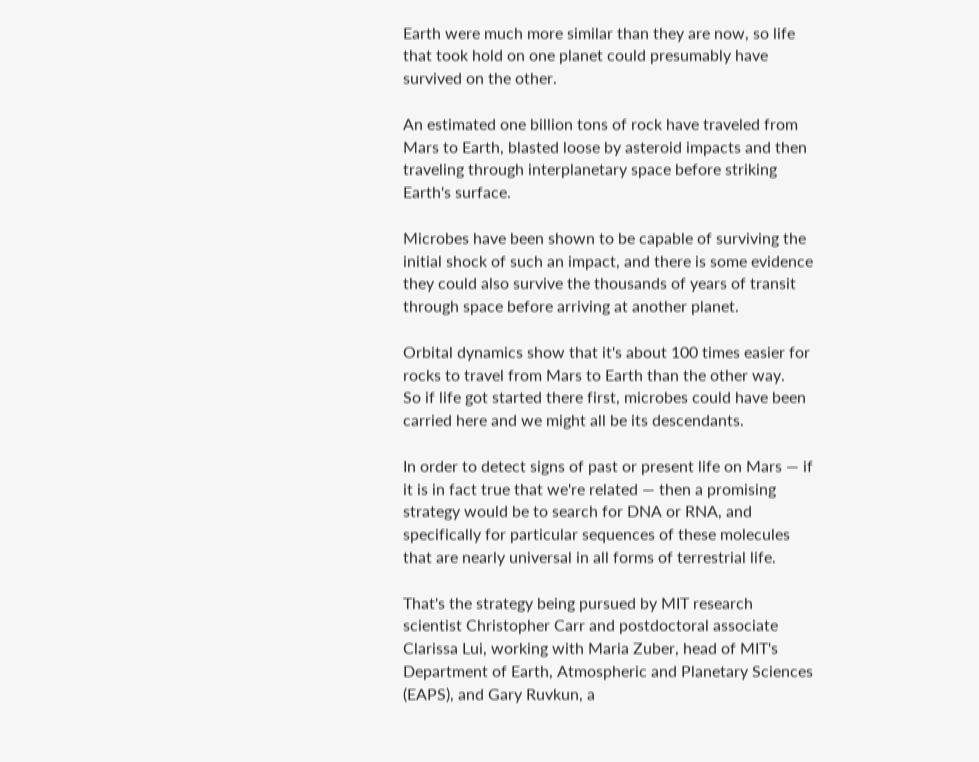Earth were much more similar than they are now, so life that took hold on one planet could presumably have survived on the other.

An estimated one billion tons of rock have traveled from Mars to Earth, blasted loose by asteroid impacts and then traveling through interplanetary space before striking Earth's surface.

Microbes have been shown to be capable of surviving the initial shock of such an impact, and there is some evidence they could also survive the thousands of years of transit through space before arriving at another planet.

Orbital dynamics show that it's about 100 times easier for rocks to travel from Mars to Earth than the other way.
So if life got started there first, microbes could have been carried here and we might all be its descendants.

In order to detect signs of past or present life on Mars — if it is in fact true that we're related — then a promising strategy would be to search for DNA or RNA, and specifically for particular sequences of these molecules that are nearly universal in all forms of terrestrial life.

That's the strategy being pursued by MIT research scientist Christopher Carr and postdoctoral associate Clarissa Lui, working with Maria Zuber, head of MIT's Department of Earth, Atmospheric and Planetary Sciences (EAPS), and Gary Ruvkun, a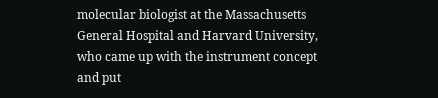molecular biologist at the Massachusetts General Hospital and Harvard University, who came up with the instrument concept and put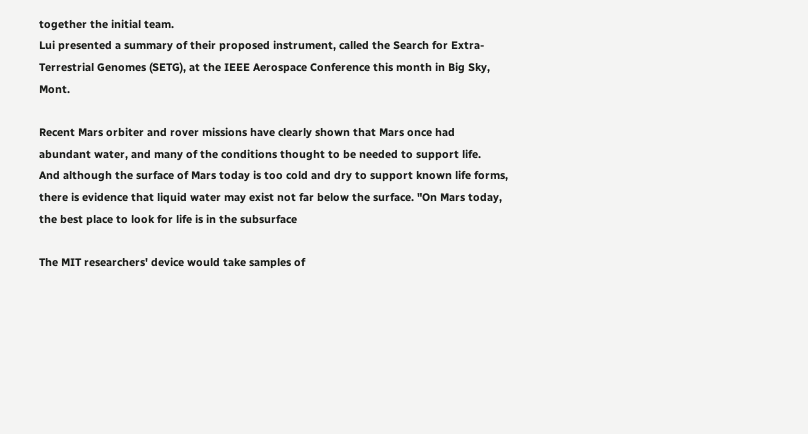together the initial team.
Lui presented a summary of their proposed instrument, called the Search for Extra-Terrestrial Genomes (SETG), at the IEEE Aerospace Conference this month in Big Sky, Mont.

Recent Mars orbiter and rover missions have clearly shown that Mars once had abundant water, and many of the conditions thought to be needed to support life.
And although the surface of Mars today is too cold and dry to support known life forms, there is evidence that liquid water may exist not far below the surface. "On Mars today, the best place to look for life is in the subsurface

The MIT researchers' device would take samples of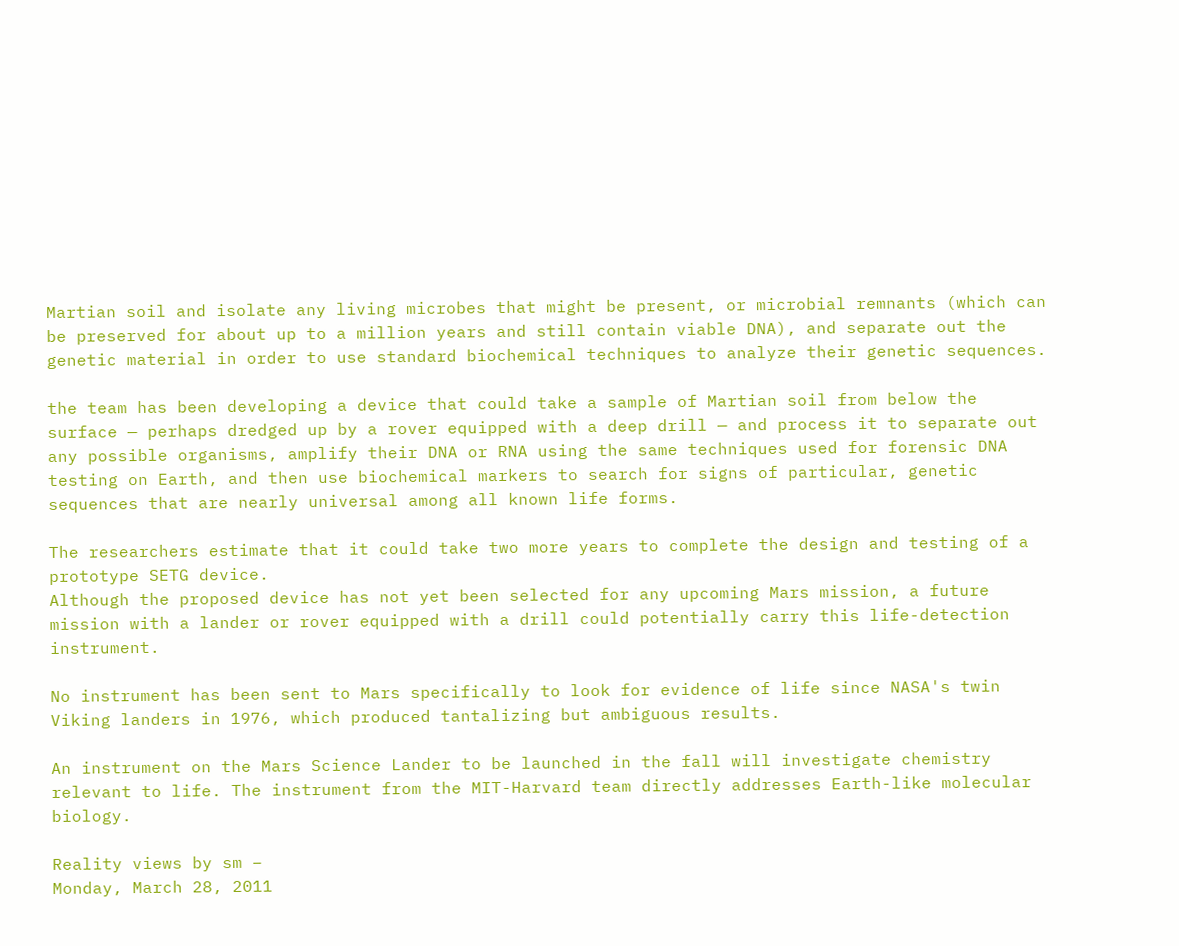Martian soil and isolate any living microbes that might be present, or microbial remnants (which can be preserved for about up to a million years and still contain viable DNA), and separate out the genetic material in order to use standard biochemical techniques to analyze their genetic sequences.

the team has been developing a device that could take a sample of Martian soil from below the surface — perhaps dredged up by a rover equipped with a deep drill — and process it to separate out any possible organisms, amplify their DNA or RNA using the same techniques used for forensic DNA testing on Earth, and then use biochemical markers to search for signs of particular, genetic sequences that are nearly universal among all known life forms.

The researchers estimate that it could take two more years to complete the design and testing of a prototype SETG device.
Although the proposed device has not yet been selected for any upcoming Mars mission, a future mission with a lander or rover equipped with a drill could potentially carry this life-detection instrument.

No instrument has been sent to Mars specifically to look for evidence of life since NASA's twin Viking landers in 1976, which produced tantalizing but ambiguous results.

An instrument on the Mars Science Lander to be launched in the fall will investigate chemistry relevant to life. The instrument from the MIT-Harvard team directly addresses Earth-like molecular biology.

Reality views by sm –
Monday, March 28, 2011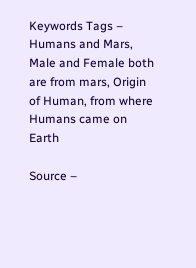Keywords Tags – Humans and Mars, Male and Female both are from mars, Origin of Human, from where Humans came on Earth

Source –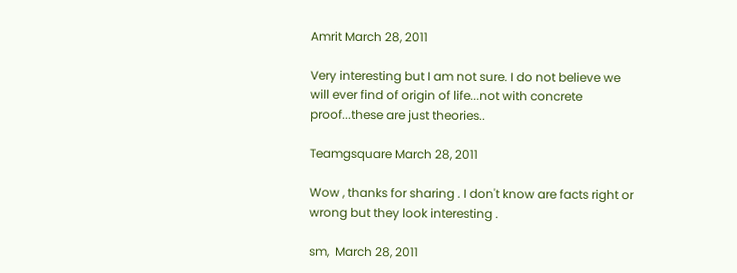Amrit March 28, 2011

Very interesting but I am not sure. I do not believe we will ever find of origin of life...not with concrete proof...these are just theories..

Teamgsquare March 28, 2011

Wow , thanks for sharing . I don't know are facts right or wrong but they look interesting .

sm,  March 28, 2011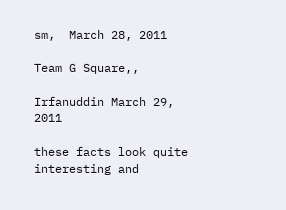sm,  March 28, 2011

Team G Square,,

Irfanuddin March 29, 2011

these facts look quite interesting and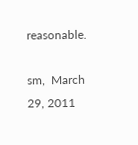reasonable.

sm,  March 29, 2011